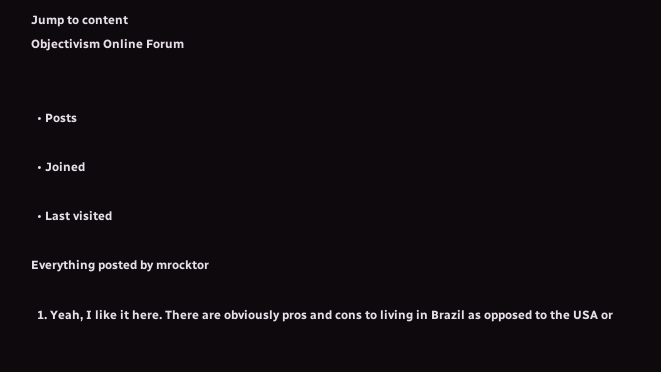Jump to content
Objectivism Online Forum


  • Posts

  • Joined

  • Last visited

Everything posted by mrocktor

  1. Yeah, I like it here. There are obviously pros and cons to living in Brazil as opposed to the USA or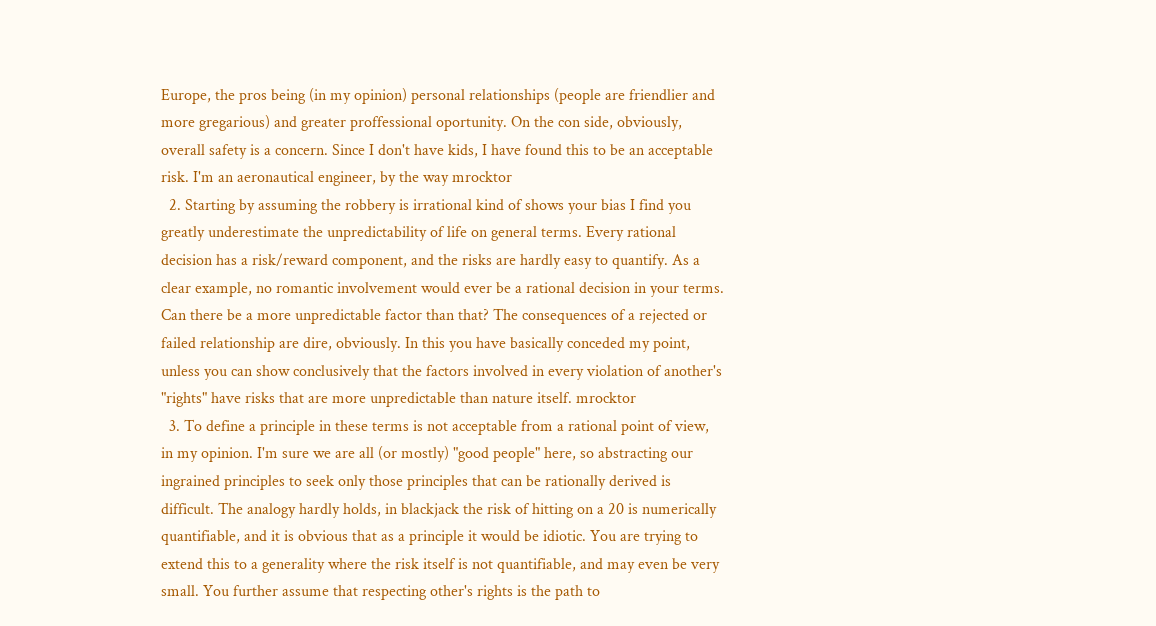Europe, the pros being (in my opinion) personal relationships (people are friendlier and more gregarious) and greater proffessional oportunity. On the con side, obviously, overall safety is a concern. Since I don't have kids, I have found this to be an acceptable risk. I'm an aeronautical engineer, by the way mrocktor
  2. Starting by assuming the robbery is irrational kind of shows your bias I find you greatly underestimate the unpredictability of life on general terms. Every rational decision has a risk/reward component, and the risks are hardly easy to quantify. As a clear example, no romantic involvement would ever be a rational decision in your terms. Can there be a more unpredictable factor than that? The consequences of a rejected or failed relationship are dire, obviously. In this you have basically conceded my point, unless you can show conclusively that the factors involved in every violation of another's "rights" have risks that are more unpredictable than nature itself. mrocktor
  3. To define a principle in these terms is not acceptable from a rational point of view, in my opinion. I'm sure we are all (or mostly) "good people" here, so abstracting our ingrained principles to seek only those principles that can be rationally derived is difficult. The analogy hardly holds, in blackjack the risk of hitting on a 20 is numerically quantifiable, and it is obvious that as a principle it would be idiotic. You are trying to extend this to a generality where the risk itself is not quantifiable, and may even be very small. You further assume that respecting other's rights is the path to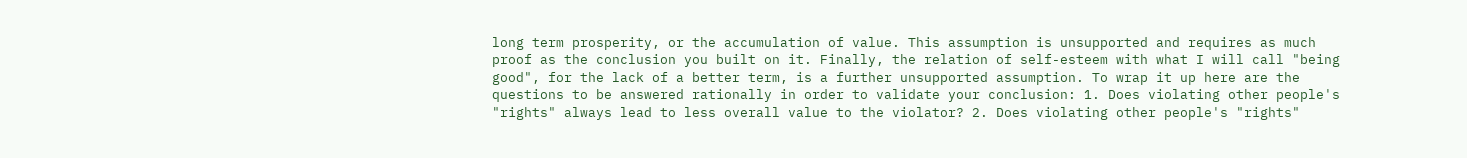long term prosperity, or the accumulation of value. This assumption is unsupported and requires as much proof as the conclusion you built on it. Finally, the relation of self-esteem with what I will call "being good", for the lack of a better term, is a further unsupported assumption. To wrap it up here are the questions to be answered rationally in order to validate your conclusion: 1. Does violating other people's "rights" always lead to less overall value to the violator? 2. Does violating other people's "rights"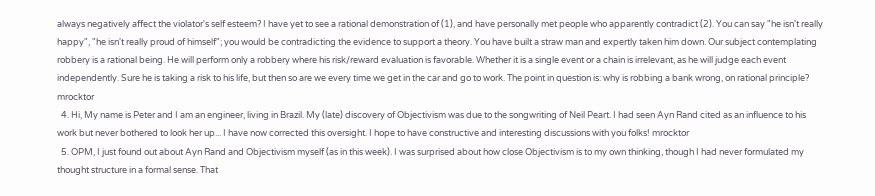always negatively affect the violator's self esteem? I have yet to see a rational demonstration of (1), and have personally met people who apparently contradict (2). You can say "he isn't really happy", "he isn't really proud of himself"; you would be contradicting the evidence to support a theory. You have built a straw man and expertly taken him down. Our subject contemplating robbery is a rational being. He will perform only a robbery where his risk/reward evaluation is favorable. Whether it is a single event or a chain is irrelevant, as he will judge each event independently. Sure he is taking a risk to his life, but then so are we every time we get in the car and go to work. The point in question is: why is robbing a bank wrong, on rational principle? mrocktor
  4. Hi, My name is Peter and I am an engineer, living in Brazil. My (late) discovery of Objectivism was due to the songwriting of Neil Peart. I had seen Ayn Rand cited as an influence to his work but never bothered to look her up... I have now corrected this oversight. I hope to have constructive and interesting discussions with you folks! mrocktor
  5. OPM, I just found out about Ayn Rand and Objectivism myself (as in this week). I was surprised about how close Objectivism is to my own thinking, though I had never formulated my thought structure in a formal sense. That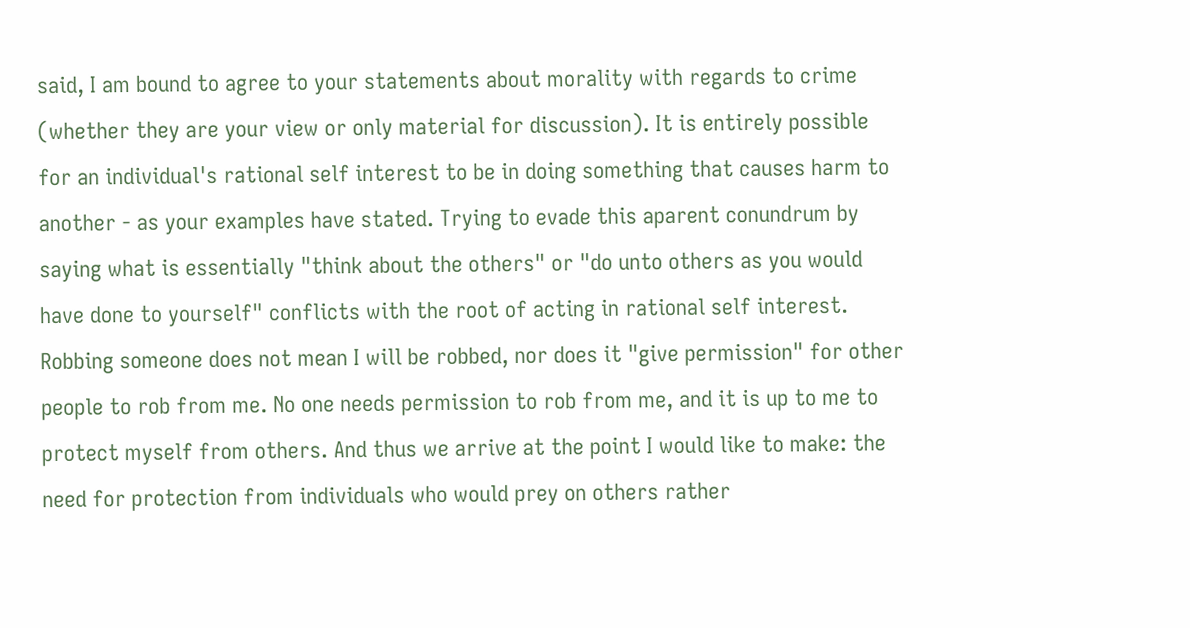said, I am bound to agree to your statements about morality with regards to crime (whether they are your view or only material for discussion). It is entirely possible for an individual's rational self interest to be in doing something that causes harm to another - as your examples have stated. Trying to evade this aparent conundrum by saying what is essentially "think about the others" or "do unto others as you would have done to yourself" conflicts with the root of acting in rational self interest. Robbing someone does not mean I will be robbed, nor does it "give permission" for other people to rob from me. No one needs permission to rob from me, and it is up to me to protect myself from others. And thus we arrive at the point I would like to make: the need for protection from individuals who would prey on others rather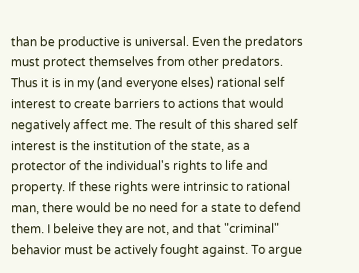than be productive is universal. Even the predators must protect themselves from other predators. Thus it is in my (and everyone elses) rational self interest to create barriers to actions that would negatively affect me. The result of this shared self interest is the institution of the state, as a protector of the individual's rights to life and property. If these rights were intrinsic to rational man, there would be no need for a state to defend them. I beleive they are not, and that "criminal" behavior must be actively fought against. To argue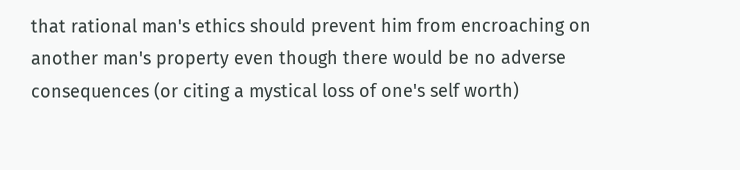that rational man's ethics should prevent him from encroaching on another man's property even though there would be no adverse consequences (or citing a mystical loss of one's self worth)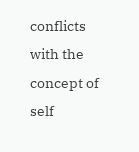conflicts with the concept of self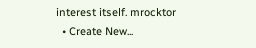interest itself. mrocktor
  • Create New...